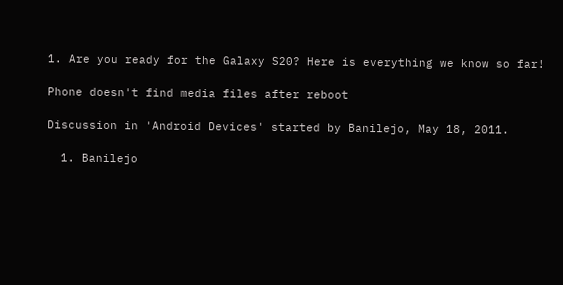1. Are you ready for the Galaxy S20? Here is everything we know so far!

Phone doesn't find media files after reboot

Discussion in 'Android Devices' started by Banilejo, May 18, 2011.

  1. Banilejo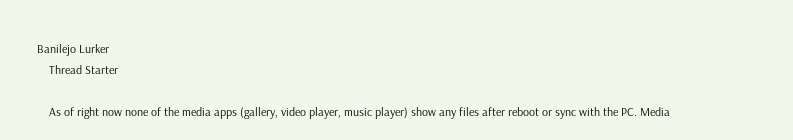Banilejo Lurker
    Thread Starter

    As of right now none of the media apps (gallery, video player, music player) show any files after reboot or sync with the PC. Media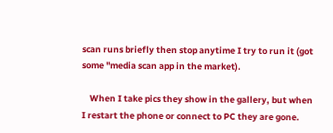scan runs briefly then stop anytime I try to run it (got some "media scan app in the market).

    When I take pics they show in the gallery, but when I restart the phone or connect to PC they are gone.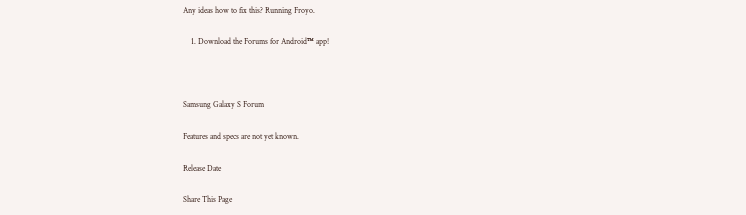Any ideas how to fix this? Running Froyo.

    1. Download the Forums for Android™ app!



Samsung Galaxy S Forum

Features and specs are not yet known.

Release Date

Share This Page